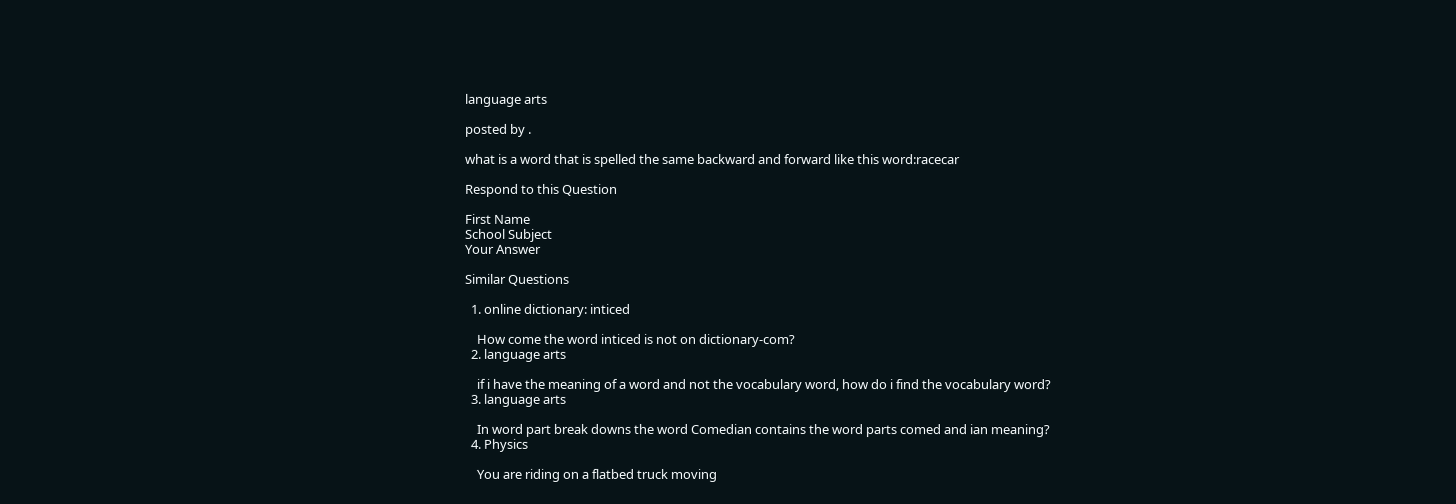language arts

posted by .

what is a word that is spelled the same backward and forward like this word:racecar

Respond to this Question

First Name
School Subject
Your Answer

Similar Questions

  1. online dictionary: inticed

    How come the word inticed is not on dictionary-com?
  2. language arts

    if i have the meaning of a word and not the vocabulary word, how do i find the vocabulary word?
  3. language arts

    In word part break downs the word Comedian contains the word parts comed and ian meaning?
  4. Physics

    You are riding on a flatbed truck moving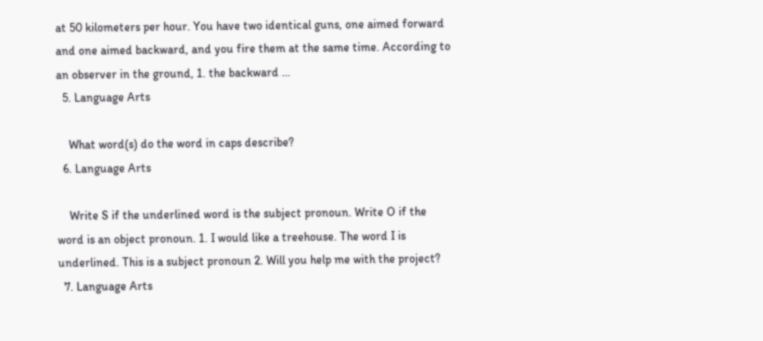at 50 kilometers per hour. You have two identical guns, one aimed forward and one aimed backward, and you fire them at the same time. According to an observer in the ground, 1. the backward …
  5. Language Arts

    What word(s) do the word in caps describe?
  6. Language Arts

    Write S if the underlined word is the subject pronoun. Write O if the word is an object pronoun. 1. I would like a treehouse. The word I is underlined. This is a subject pronoun 2. Will you help me with the project?
  7. Language Arts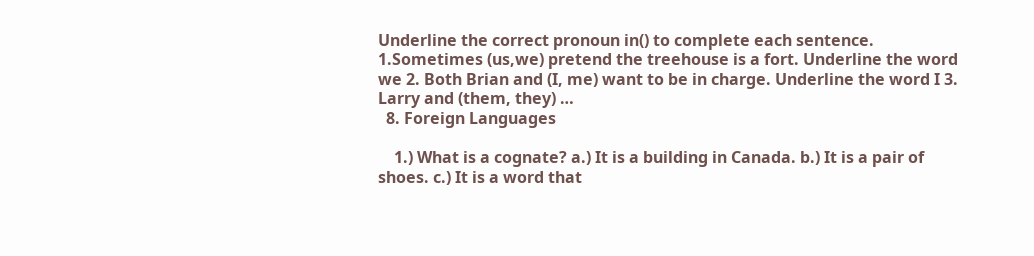Underline the correct pronoun in() to complete each sentence. 1.Sometimes (us,we) pretend the treehouse is a fort. Underline the word we 2. Both Brian and (I, me) want to be in charge. Underline the word I 3. Larry and (them, they) …
  8. Foreign Languages

    1.) What is a cognate? a.) It is a building in Canada. b.) It is a pair of shoes. c.) It is a word that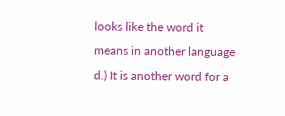looks like the word it means in another language d.) It is another word for a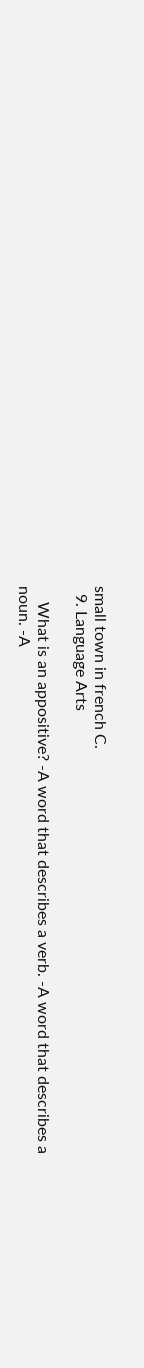small town in french C.
  9. Language Arts

    What is an appositive? -A word that describes a verb. -A word that describes a noun. -A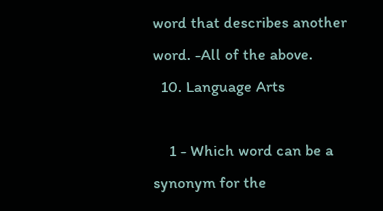word that describes another word. -All of the above.
  10. Language Arts

    1 - Which word can be a synonym for the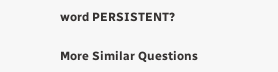word PERSISTENT?

More Similar Questions